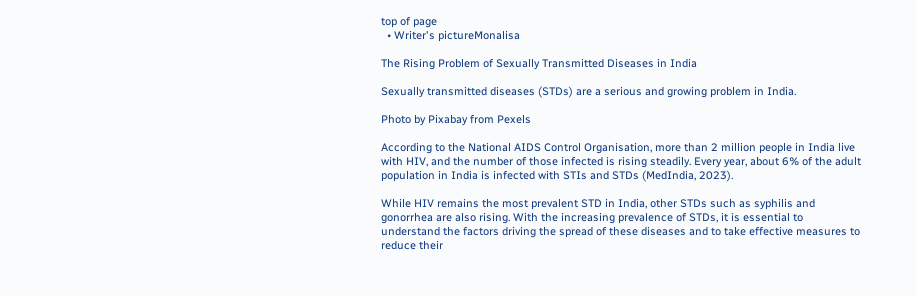top of page
  • Writer's pictureMonalisa

The Rising Problem of Sexually Transmitted Diseases in India

Sexually transmitted diseases (STDs) are a serious and growing problem in India.

Photo by Pixabay from Pexels

According to the National AIDS Control Organisation, more than 2 million people in India live with HIV, and the number of those infected is rising steadily. Every year, about 6% of the adult population in India is infected with STIs and STDs (MedIndia, 2023).

While HIV remains the most prevalent STD in India, other STDs such as syphilis and gonorrhea are also rising. With the increasing prevalence of STDs, it is essential to understand the factors driving the spread of these diseases and to take effective measures to reduce their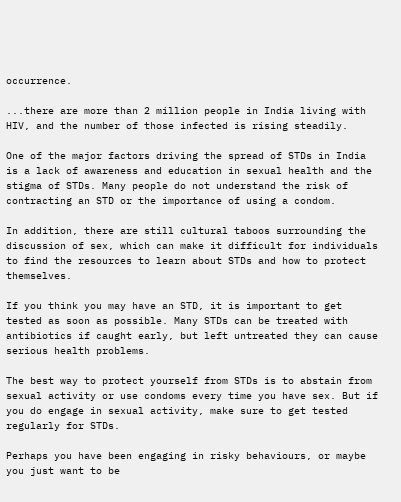occurrence.

...there are more than 2 million people in India living with HIV, and the number of those infected is rising steadily.

One of the major factors driving the spread of STDs in India is a lack of awareness and education in sexual health and the stigma of STDs. Many people do not understand the risk of contracting an STD or the importance of using a condom.

In addition, there are still cultural taboos surrounding the discussion of sex, which can make it difficult for individuals to find the resources to learn about STDs and how to protect themselves.

If you think you may have an STD, it is important to get tested as soon as possible. Many STDs can be treated with antibiotics if caught early, but left untreated they can cause serious health problems.

The best way to protect yourself from STDs is to abstain from sexual activity or use condoms every time you have sex. But if you do engage in sexual activity, make sure to get tested regularly for STDs.

Perhaps you have been engaging in risky behaviours, or maybe you just want to be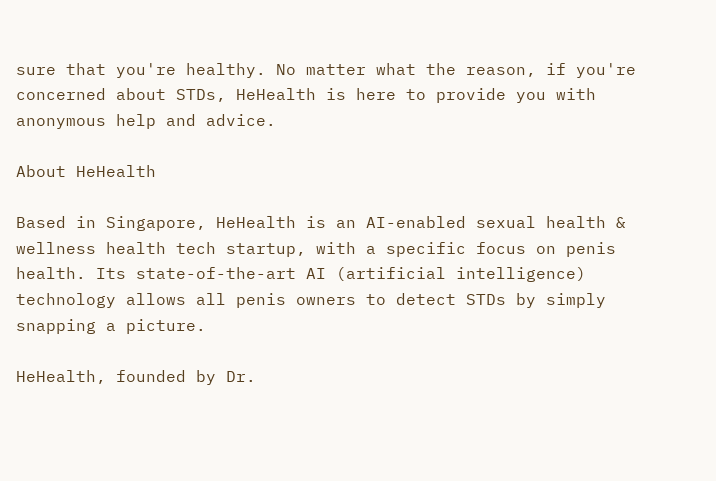sure that you're healthy. No matter what the reason, if you're concerned about STDs, HeHealth is here to provide you with anonymous help and advice.

About HeHealth

Based in Singapore, HeHealth is an AI-enabled sexual health & wellness health tech startup, with a specific focus on penis health. Its state-of-the-art AI (artificial intelligence) technology allows all penis owners to detect STDs by simply snapping a picture.

HeHealth, founded by Dr.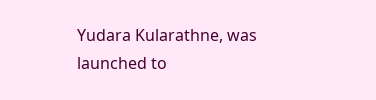Yudara Kularathne, was launched to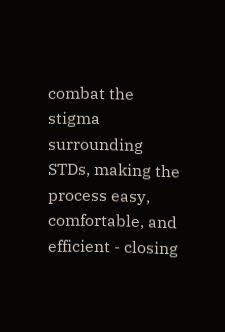combat the stigma surrounding STDs, making the process easy, comfortable, and efficient - closing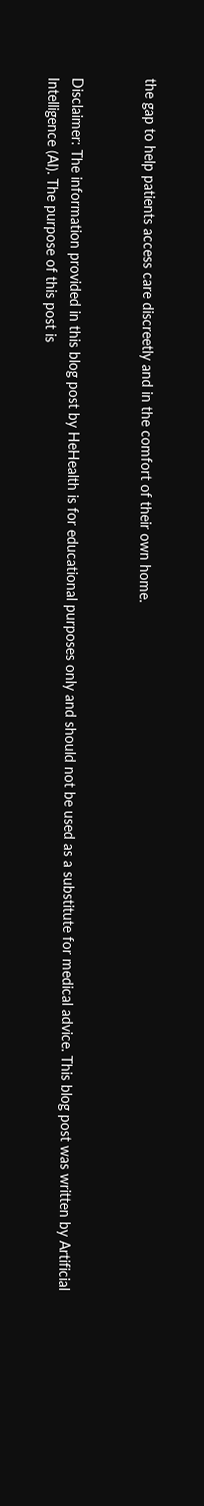the gap to help patients access care discreetly and in the comfort of their own home.


Disclaimer: The information provided in this blog post by HeHealth is for educational purposes only and should not be used as a substitute for medical advice. This blog post was written by Artificial Intelligence (AI). The purpose of this post is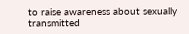to raise awareness about sexually transmitted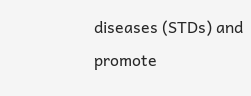diseases (STDs) and promote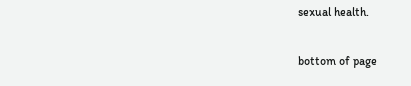sexual health.

bottom of page